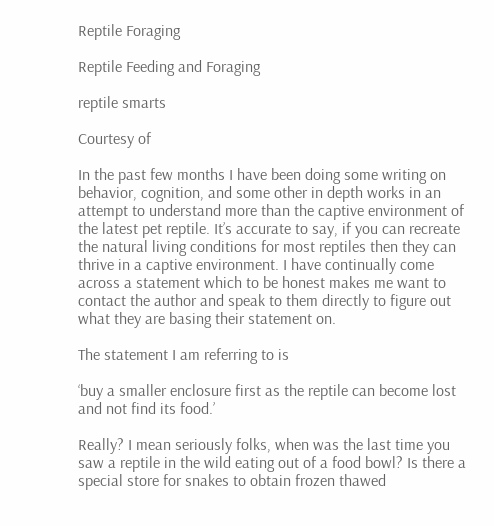Reptile Foraging

Reptile Feeding and Foraging

reptile smarts

Courtesy of

In the past few months I have been doing some writing on behavior, cognition, and some other in depth works in an attempt to understand more than the captive environment of the latest pet reptile. It’s accurate to say, if you can recreate the natural living conditions for most reptiles then they can thrive in a captive environment. I have continually come across a statement which to be honest makes me want to contact the author and speak to them directly to figure out what they are basing their statement on.

The statement I am referring to is

‘buy a smaller enclosure first as the reptile can become lost and not find its food.’

Really? I mean seriously folks, when was the last time you saw a reptile in the wild eating out of a food bowl? Is there a special store for snakes to obtain frozen thawed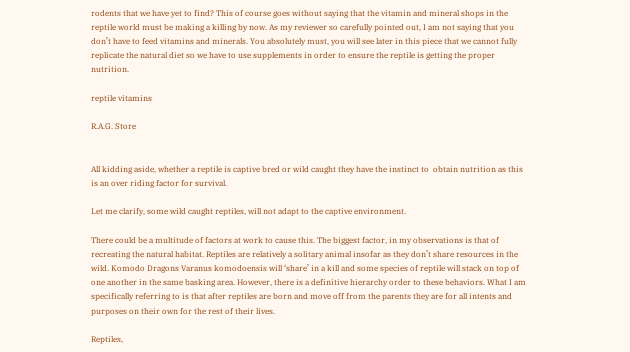rodents that we have yet to find? This of course goes without saying that the vitamin and mineral shops in the reptile world must be making a killing by now. As my reviewer so carefully pointed out, I am not saying that you don’t have to feed vitamins and minerals. You absolutely must, you will see later in this piece that we cannot fully replicate the natural diet so we have to use supplements in order to ensure the reptile is getting the proper nutrition.

reptile vitamins

R.A.G. Store


All kidding aside, whether a reptile is captive bred or wild caught they have the instinct to  obtain nutrition as this is an over riding factor for survival.

Let me clarify, some wild caught reptiles, will not adapt to the captive environment.

There could be a multitude of factors at work to cause this. The biggest factor, in my observations is that of recreating the natural habitat. Reptiles are relatively a solitary animal insofar as they don’t share resources in the wild. Komodo Dragons Varanus komodoensis will ‘share’ in a kill and some species of reptile will stack on top of one another in the same basking area. However, there is a definitive hierarchy order to these behaviors. What I am specifically referring to is that after reptiles are born and move off from the parents they are for all intents and purposes on their own for the rest of their lives.

Reptiles,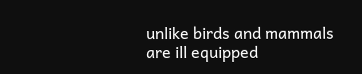unlike birds and mammals are ill equipped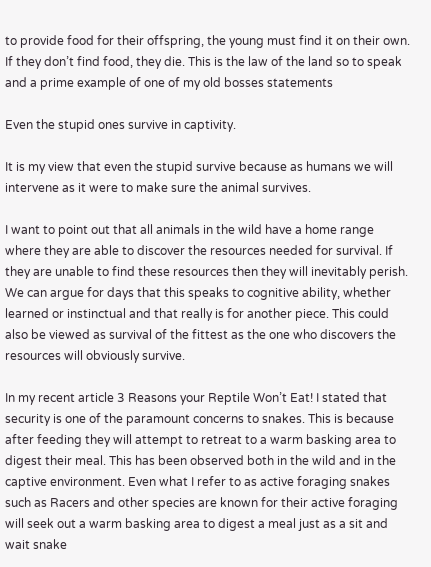to provide food for their offspring, the young must find it on their own. If they don’t find food, they die. This is the law of the land so to speak and a prime example of one of my old bosses statements

Even the stupid ones survive in captivity.

It is my view that even the stupid survive because as humans we will intervene as it were to make sure the animal survives.

I want to point out that all animals in the wild have a home range where they are able to discover the resources needed for survival. If they are unable to find these resources then they will inevitably perish. We can argue for days that this speaks to cognitive ability, whether learned or instinctual and that really is for another piece. This could also be viewed as survival of the fittest as the one who discovers the resources will obviously survive.

In my recent article 3 Reasons your Reptile Won’t Eat! I stated that security is one of the paramount concerns to snakes. This is because after feeding they will attempt to retreat to a warm basking area to digest their meal. This has been observed both in the wild and in the captive environment. Even what I refer to as active foraging snakes such as Racers and other species are known for their active foraging will seek out a warm basking area to digest a meal just as a sit and wait snake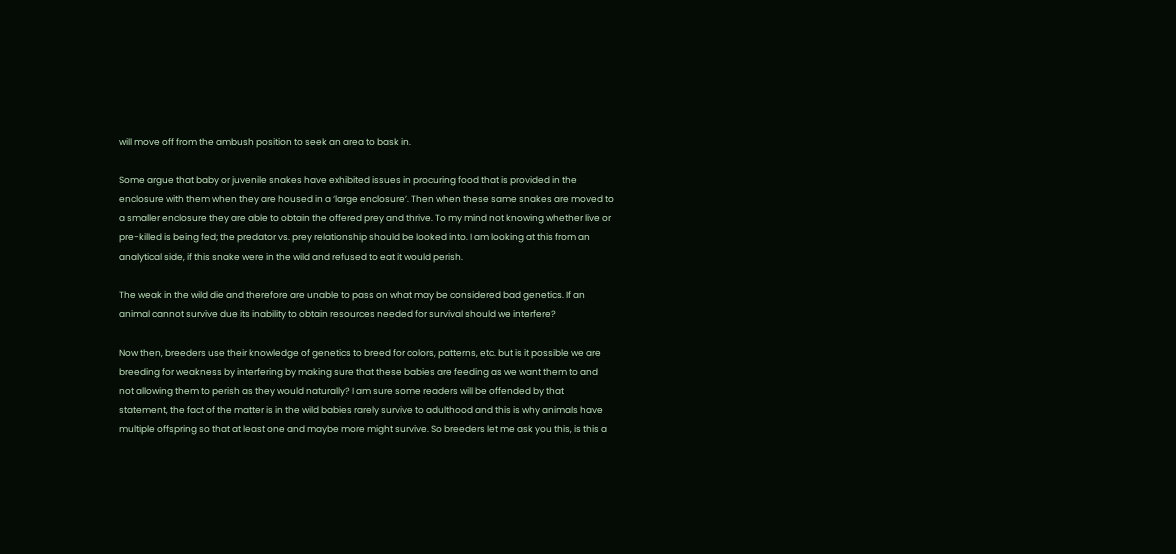will move off from the ambush position to seek an area to bask in.

Some argue that baby or juvenile snakes have exhibited issues in procuring food that is provided in the enclosure with them when they are housed in a ‘large enclosure’. Then when these same snakes are moved to a smaller enclosure they are able to obtain the offered prey and thrive. To my mind not knowing whether live or pre-killed is being fed; the predator vs. prey relationship should be looked into. I am looking at this from an analytical side, if this snake were in the wild and refused to eat it would perish.

The weak in the wild die and therefore are unable to pass on what may be considered bad genetics. If an animal cannot survive due its inability to obtain resources needed for survival should we interfere?

Now then, breeders use their knowledge of genetics to breed for colors, patterns, etc. but is it possible we are breeding for weakness by interfering by making sure that these babies are feeding as we want them to and not allowing them to perish as they would naturally? I am sure some readers will be offended by that statement, the fact of the matter is in the wild babies rarely survive to adulthood and this is why animals have multiple offspring so that at least one and maybe more might survive. So breeders let me ask you this, is this a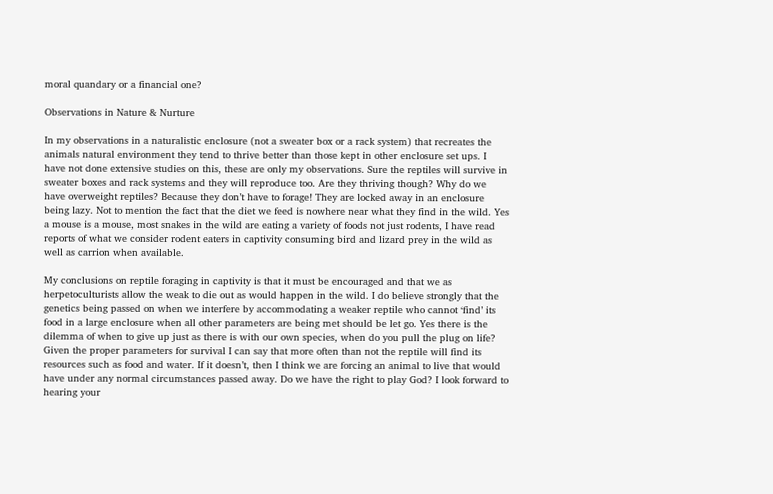moral quandary or a financial one?

Observations in Nature & Nurture

In my observations in a naturalistic enclosure (not a sweater box or a rack system) that recreates the animals natural environment they tend to thrive better than those kept in other enclosure set ups. I have not done extensive studies on this, these are only my observations. Sure the reptiles will survive in sweater boxes and rack systems and they will reproduce too. Are they thriving though? Why do we have overweight reptiles? Because they don’t have to forage! They are locked away in an enclosure being lazy. Not to mention the fact that the diet we feed is nowhere near what they find in the wild. Yes a mouse is a mouse, most snakes in the wild are eating a variety of foods not just rodents, I have read reports of what we consider rodent eaters in captivity consuming bird and lizard prey in the wild as well as carrion when available.

My conclusions on reptile foraging in captivity is that it must be encouraged and that we as herpetoculturists allow the weak to die out as would happen in the wild. I do believe strongly that the genetics being passed on when we interfere by accommodating a weaker reptile who cannot ‘find’ its food in a large enclosure when all other parameters are being met should be let go. Yes there is the dilemma of when to give up just as there is with our own species, when do you pull the plug on life? Given the proper parameters for survival I can say that more often than not the reptile will find its resources such as food and water. If it doesn’t, then I think we are forcing an animal to live that would have under any normal circumstances passed away. Do we have the right to play God? I look forward to hearing your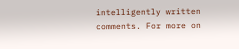intelligently written comments. For more on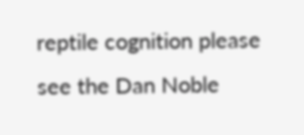reptile cognition please see the Dan Noble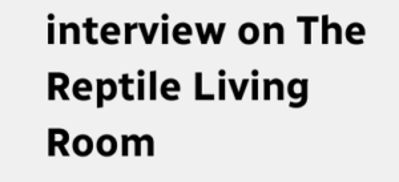interview on The Reptile Living Room